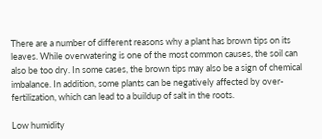There are a number of different reasons why a plant has brown tips on its leaves. While overwatering is one of the most common causes, the soil can also be too dry. In some cases, the brown tips may also be a sign of chemical imbalance. In addition, some plants can be negatively affected by over-fertilization, which can lead to a buildup of salt in the roots.

Low humidity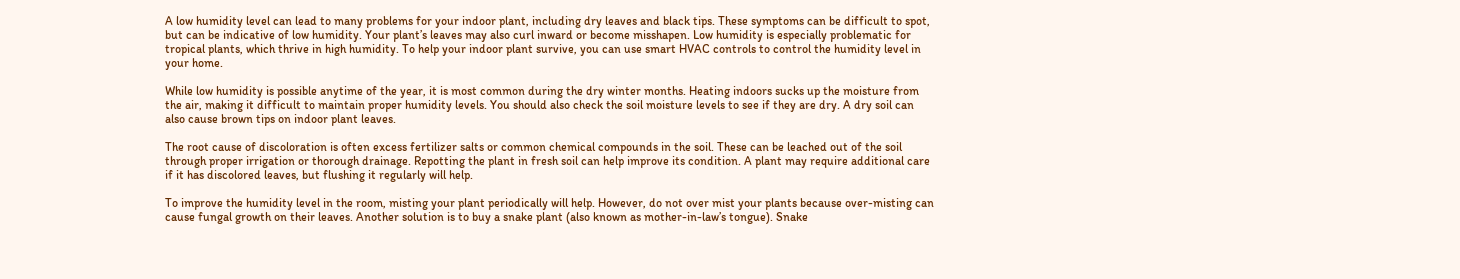A low humidity level can lead to many problems for your indoor plant, including dry leaves and black tips. These symptoms can be difficult to spot, but can be indicative of low humidity. Your plant’s leaves may also curl inward or become misshapen. Low humidity is especially problematic for tropical plants, which thrive in high humidity. To help your indoor plant survive, you can use smart HVAC controls to control the humidity level in your home.

While low humidity is possible anytime of the year, it is most common during the dry winter months. Heating indoors sucks up the moisture from the air, making it difficult to maintain proper humidity levels. You should also check the soil moisture levels to see if they are dry. A dry soil can also cause brown tips on indoor plant leaves.

The root cause of discoloration is often excess fertilizer salts or common chemical compounds in the soil. These can be leached out of the soil through proper irrigation or thorough drainage. Repotting the plant in fresh soil can help improve its condition. A plant may require additional care if it has discolored leaves, but flushing it regularly will help.

To improve the humidity level in the room, misting your plant periodically will help. However, do not over mist your plants because over-misting can cause fungal growth on their leaves. Another solution is to buy a snake plant (also known as mother-in-law’s tongue). Snake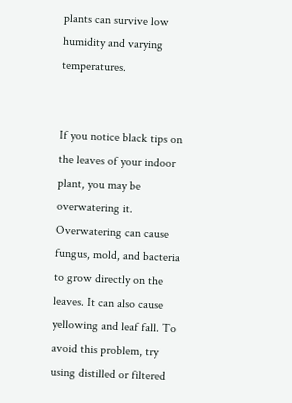plants can survive low humidity and varying temperatures.


If you notice black tips on the leaves of your indoor plant, you may be overwatering it. Overwatering can cause fungus, mold, and bacteria to grow directly on the leaves. It can also cause yellowing and leaf fall. To avoid this problem, try using distilled or filtered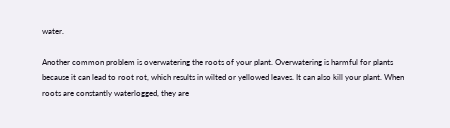water.

Another common problem is overwatering the roots of your plant. Overwatering is harmful for plants because it can lead to root rot, which results in wilted or yellowed leaves. It can also kill your plant. When roots are constantly waterlogged, they are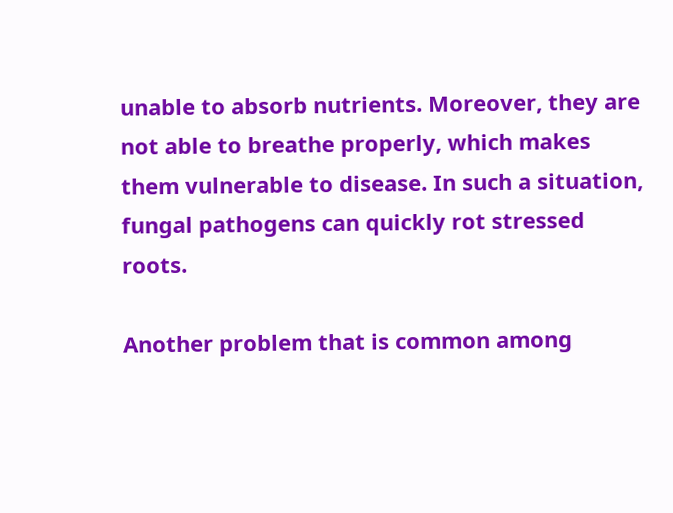unable to absorb nutrients. Moreover, they are not able to breathe properly, which makes them vulnerable to disease. In such a situation, fungal pathogens can quickly rot stressed roots.

Another problem that is common among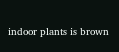indoor plants is brown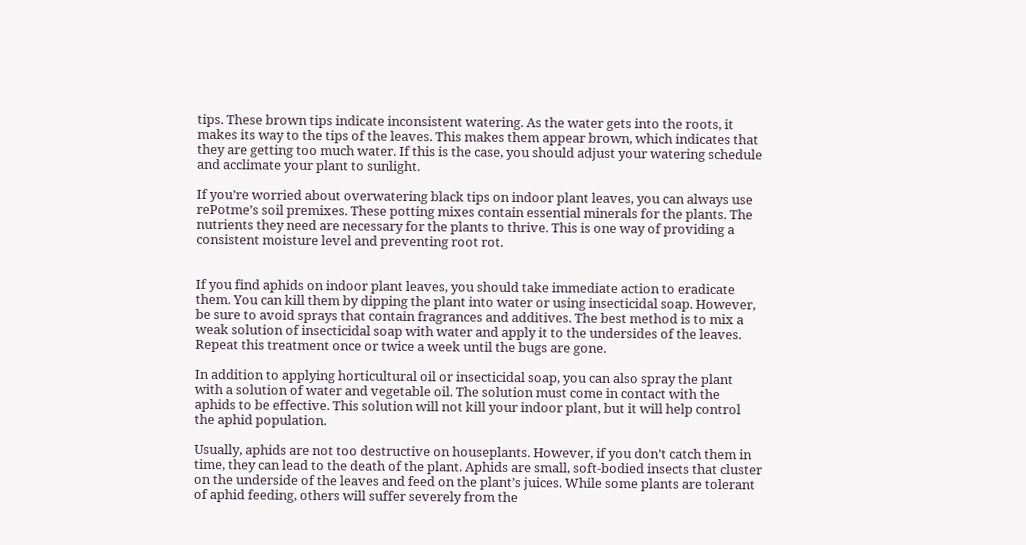tips. These brown tips indicate inconsistent watering. As the water gets into the roots, it makes its way to the tips of the leaves. This makes them appear brown, which indicates that they are getting too much water. If this is the case, you should adjust your watering schedule and acclimate your plant to sunlight.

If you’re worried about overwatering black tips on indoor plant leaves, you can always use rePotme’s soil premixes. These potting mixes contain essential minerals for the plants. The nutrients they need are necessary for the plants to thrive. This is one way of providing a consistent moisture level and preventing root rot.


If you find aphids on indoor plant leaves, you should take immediate action to eradicate them. You can kill them by dipping the plant into water or using insecticidal soap. However, be sure to avoid sprays that contain fragrances and additives. The best method is to mix a weak solution of insecticidal soap with water and apply it to the undersides of the leaves. Repeat this treatment once or twice a week until the bugs are gone.

In addition to applying horticultural oil or insecticidal soap, you can also spray the plant with a solution of water and vegetable oil. The solution must come in contact with the aphids to be effective. This solution will not kill your indoor plant, but it will help control the aphid population.

Usually, aphids are not too destructive on houseplants. However, if you don’t catch them in time, they can lead to the death of the plant. Aphids are small, soft-bodied insects that cluster on the underside of the leaves and feed on the plant’s juices. While some plants are tolerant of aphid feeding, others will suffer severely from the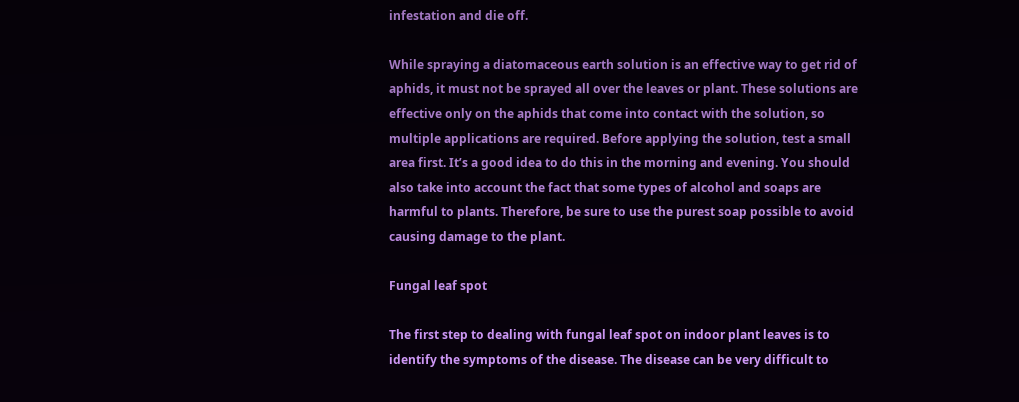infestation and die off.

While spraying a diatomaceous earth solution is an effective way to get rid of aphids, it must not be sprayed all over the leaves or plant. These solutions are effective only on the aphids that come into contact with the solution, so multiple applications are required. Before applying the solution, test a small area first. It’s a good idea to do this in the morning and evening. You should also take into account the fact that some types of alcohol and soaps are harmful to plants. Therefore, be sure to use the purest soap possible to avoid causing damage to the plant.

Fungal leaf spot

The first step to dealing with fungal leaf spot on indoor plant leaves is to identify the symptoms of the disease. The disease can be very difficult to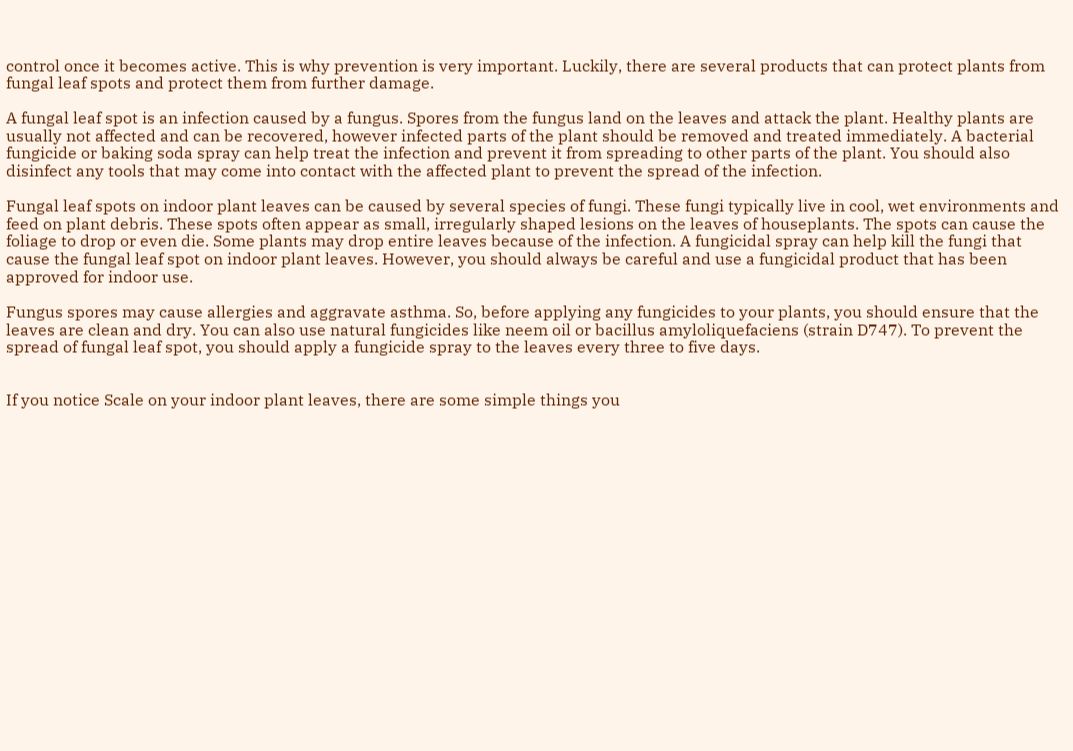control once it becomes active. This is why prevention is very important. Luckily, there are several products that can protect plants from fungal leaf spots and protect them from further damage.

A fungal leaf spot is an infection caused by a fungus. Spores from the fungus land on the leaves and attack the plant. Healthy plants are usually not affected and can be recovered, however infected parts of the plant should be removed and treated immediately. A bacterial fungicide or baking soda spray can help treat the infection and prevent it from spreading to other parts of the plant. You should also disinfect any tools that may come into contact with the affected plant to prevent the spread of the infection.

Fungal leaf spots on indoor plant leaves can be caused by several species of fungi. These fungi typically live in cool, wet environments and feed on plant debris. These spots often appear as small, irregularly shaped lesions on the leaves of houseplants. The spots can cause the foliage to drop or even die. Some plants may drop entire leaves because of the infection. A fungicidal spray can help kill the fungi that cause the fungal leaf spot on indoor plant leaves. However, you should always be careful and use a fungicidal product that has been approved for indoor use.

Fungus spores may cause allergies and aggravate asthma. So, before applying any fungicides to your plants, you should ensure that the leaves are clean and dry. You can also use natural fungicides like neem oil or bacillus amyloliquefaciens (strain D747). To prevent the spread of fungal leaf spot, you should apply a fungicide spray to the leaves every three to five days.


If you notice Scale on your indoor plant leaves, there are some simple things you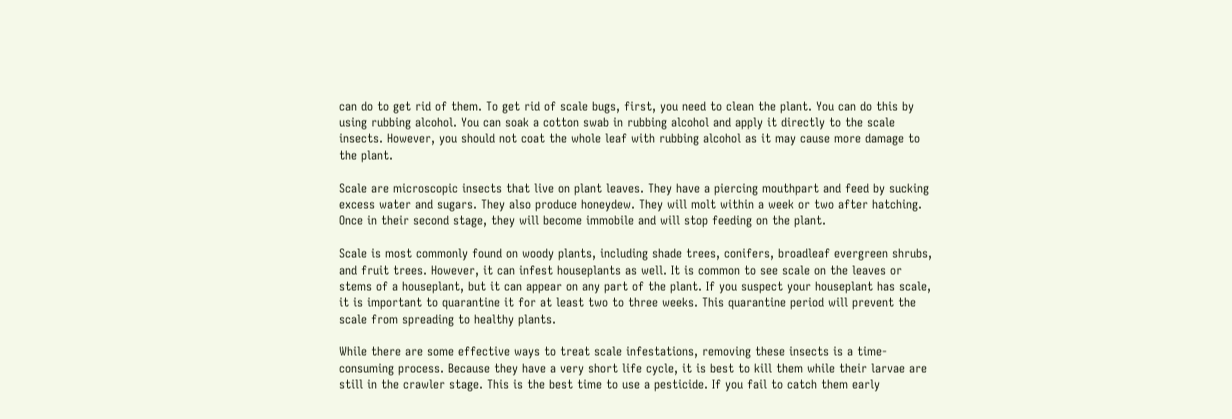can do to get rid of them. To get rid of scale bugs, first, you need to clean the plant. You can do this by using rubbing alcohol. You can soak a cotton swab in rubbing alcohol and apply it directly to the scale insects. However, you should not coat the whole leaf with rubbing alcohol as it may cause more damage to the plant.

Scale are microscopic insects that live on plant leaves. They have a piercing mouthpart and feed by sucking excess water and sugars. They also produce honeydew. They will molt within a week or two after hatching. Once in their second stage, they will become immobile and will stop feeding on the plant.

Scale is most commonly found on woody plants, including shade trees, conifers, broadleaf evergreen shrubs, and fruit trees. However, it can infest houseplants as well. It is common to see scale on the leaves or stems of a houseplant, but it can appear on any part of the plant. If you suspect your houseplant has scale, it is important to quarantine it for at least two to three weeks. This quarantine period will prevent the scale from spreading to healthy plants.

While there are some effective ways to treat scale infestations, removing these insects is a time-consuming process. Because they have a very short life cycle, it is best to kill them while their larvae are still in the crawler stage. This is the best time to use a pesticide. If you fail to catch them early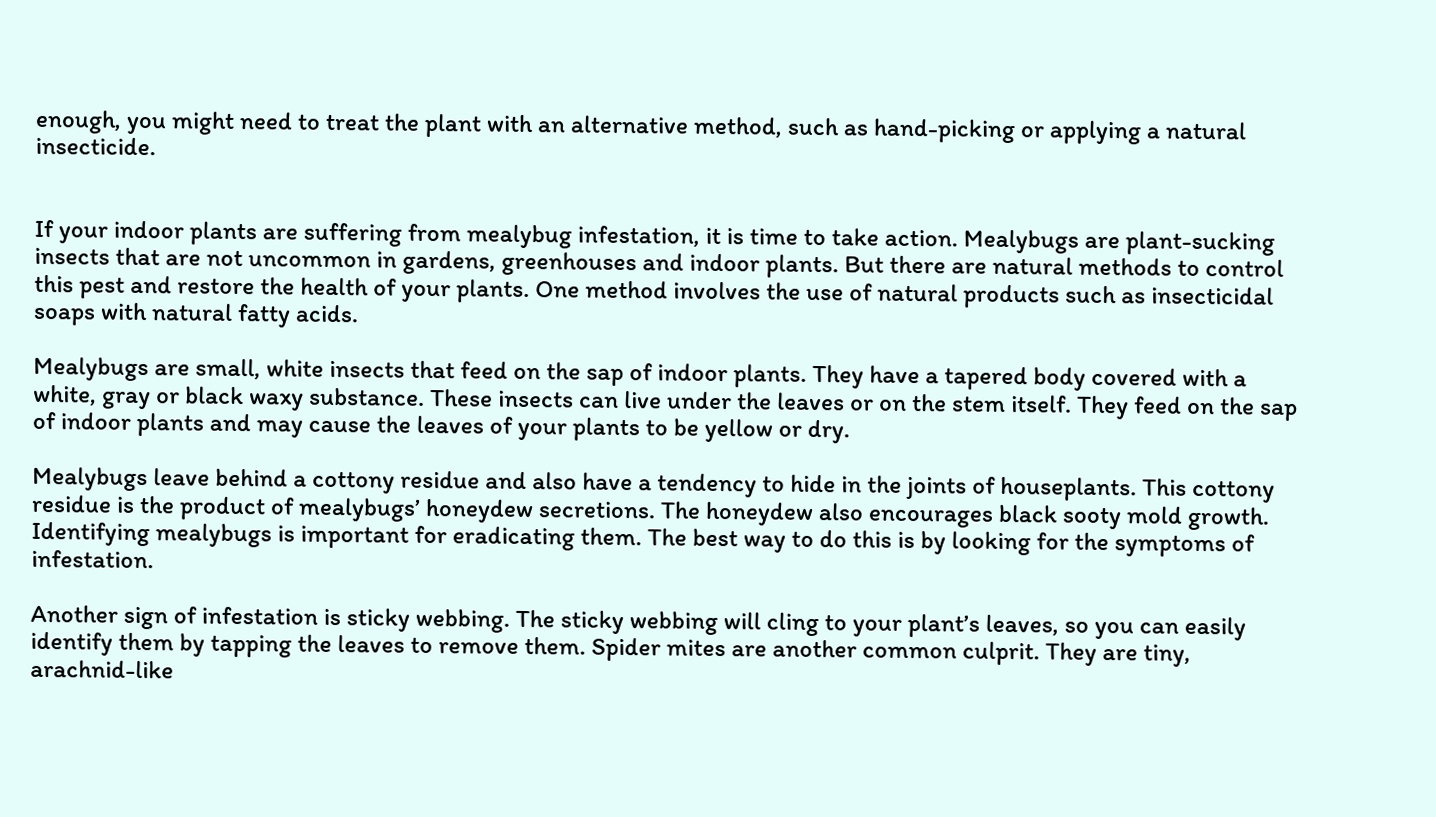enough, you might need to treat the plant with an alternative method, such as hand-picking or applying a natural insecticide.


If your indoor plants are suffering from mealybug infestation, it is time to take action. Mealybugs are plant-sucking insects that are not uncommon in gardens, greenhouses and indoor plants. But there are natural methods to control this pest and restore the health of your plants. One method involves the use of natural products such as insecticidal soaps with natural fatty acids.

Mealybugs are small, white insects that feed on the sap of indoor plants. They have a tapered body covered with a white, gray or black waxy substance. These insects can live under the leaves or on the stem itself. They feed on the sap of indoor plants and may cause the leaves of your plants to be yellow or dry.

Mealybugs leave behind a cottony residue and also have a tendency to hide in the joints of houseplants. This cottony residue is the product of mealybugs’ honeydew secretions. The honeydew also encourages black sooty mold growth. Identifying mealybugs is important for eradicating them. The best way to do this is by looking for the symptoms of infestation.

Another sign of infestation is sticky webbing. The sticky webbing will cling to your plant’s leaves, so you can easily identify them by tapping the leaves to remove them. Spider mites are another common culprit. They are tiny, arachnid-like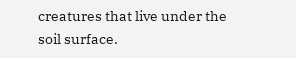creatures that live under the soil surface.